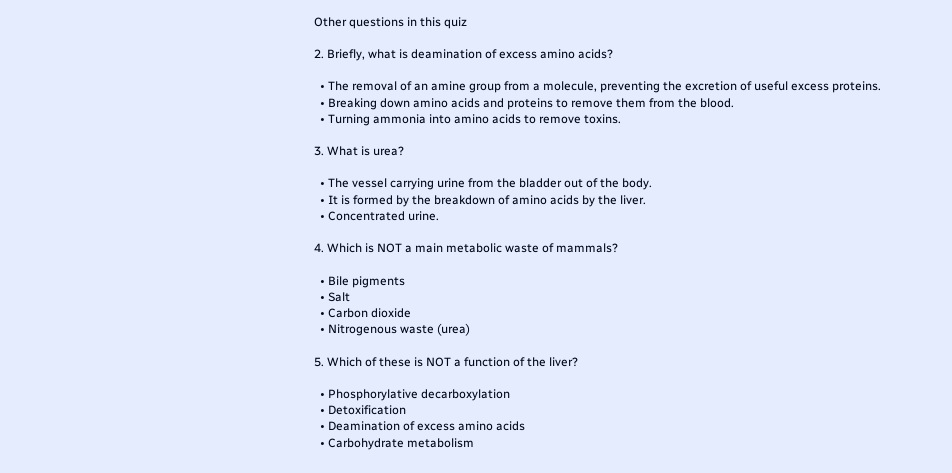Other questions in this quiz

2. Briefly, what is deamination of excess amino acids?

  • The removal of an amine group from a molecule, preventing the excretion of useful excess proteins.
  • Breaking down amino acids and proteins to remove them from the blood.
  • Turning ammonia into amino acids to remove toxins.

3. What is urea?

  • The vessel carrying urine from the bladder out of the body.
  • It is formed by the breakdown of amino acids by the liver.
  • Concentrated urine.

4. Which is NOT a main metabolic waste of mammals?

  • Bile pigments
  • Salt
  • Carbon dioxide
  • Nitrogenous waste (urea)

5. Which of these is NOT a function of the liver?

  • Phosphorylative decarboxylation
  • Detoxification
  • Deamination of excess amino acids
  • Carbohydrate metabolism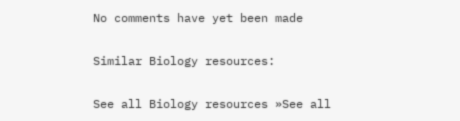No comments have yet been made

Similar Biology resources:

See all Biology resources »See all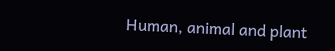Human, animal and plant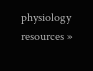physiology resources »